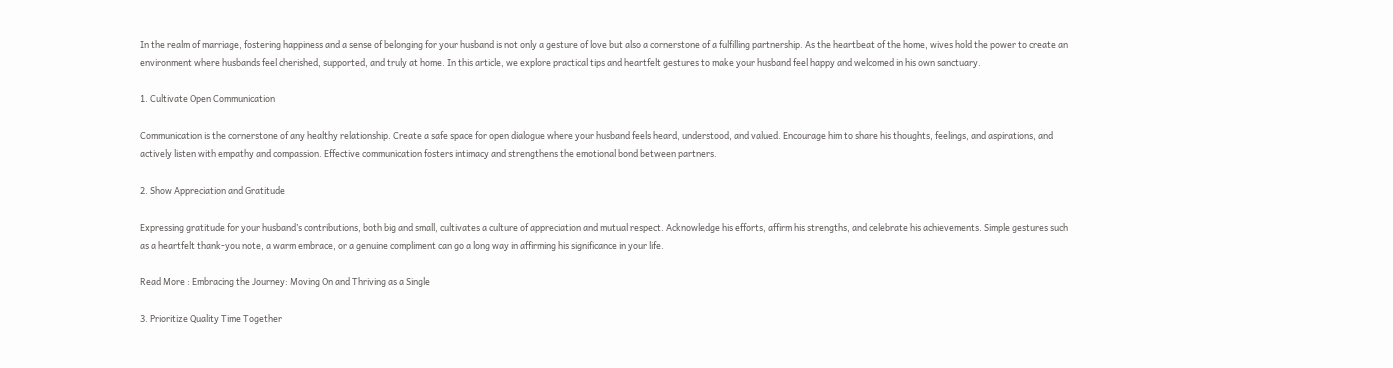In the realm of marriage, fostering happiness and a sense of belonging for your husband is not only a gesture of love but also a cornerstone of a fulfilling partnership. As the heartbeat of the home, wives hold the power to create an environment where husbands feel cherished, supported, and truly at home. In this article, we explore practical tips and heartfelt gestures to make your husband feel happy and welcomed in his own sanctuary.

1. Cultivate Open Communication

Communication is the cornerstone of any healthy relationship. Create a safe space for open dialogue where your husband feels heard, understood, and valued. Encourage him to share his thoughts, feelings, and aspirations, and actively listen with empathy and compassion. Effective communication fosters intimacy and strengthens the emotional bond between partners.

2. Show Appreciation and Gratitude

Expressing gratitude for your husband’s contributions, both big and small, cultivates a culture of appreciation and mutual respect. Acknowledge his efforts, affirm his strengths, and celebrate his achievements. Simple gestures such as a heartfelt thank-you note, a warm embrace, or a genuine compliment can go a long way in affirming his significance in your life.

Read More : Embracing the Journey: Moving On and Thriving as a Single

3. Prioritize Quality Time Together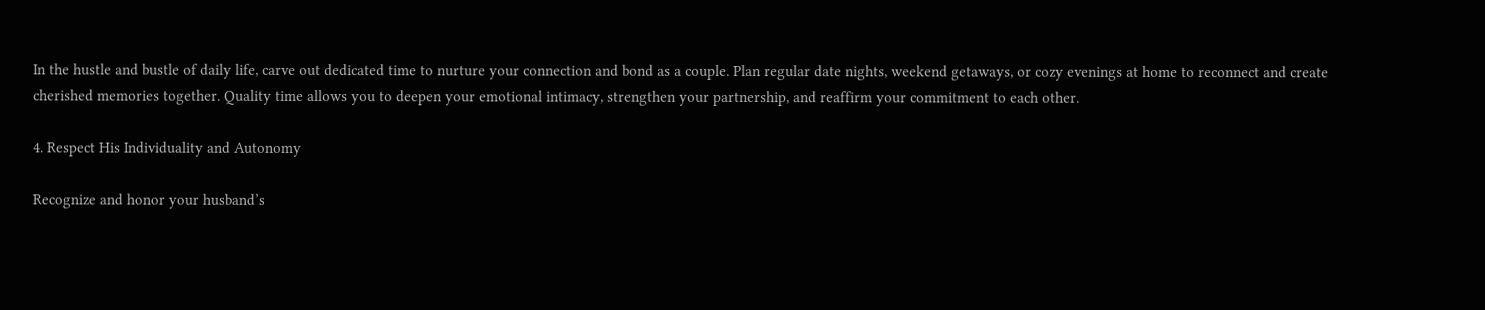In the hustle and bustle of daily life, carve out dedicated time to nurture your connection and bond as a couple. Plan regular date nights, weekend getaways, or cozy evenings at home to reconnect and create cherished memories together. Quality time allows you to deepen your emotional intimacy, strengthen your partnership, and reaffirm your commitment to each other.

4. Respect His Individuality and Autonomy

Recognize and honor your husband’s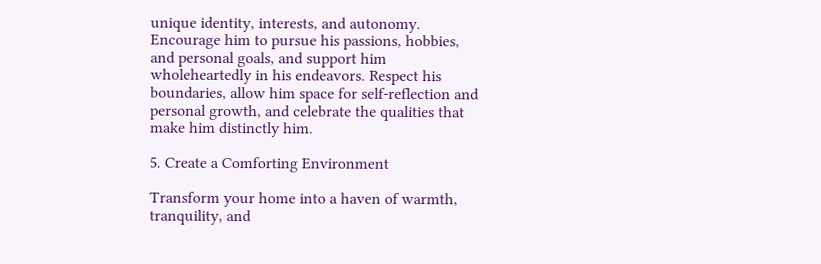unique identity, interests, and autonomy. Encourage him to pursue his passions, hobbies, and personal goals, and support him wholeheartedly in his endeavors. Respect his boundaries, allow him space for self-reflection and personal growth, and celebrate the qualities that make him distinctly him.

5. Create a Comforting Environment

Transform your home into a haven of warmth, tranquility, and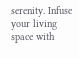serenity. Infuse your living space with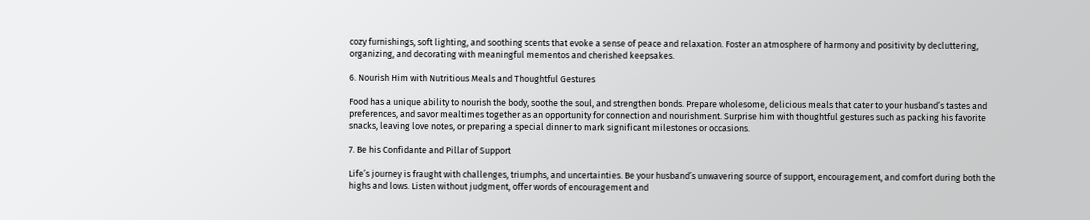cozy furnishings, soft lighting, and soothing scents that evoke a sense of peace and relaxation. Foster an atmosphere of harmony and positivity by decluttering, organizing, and decorating with meaningful mementos and cherished keepsakes.

6. Nourish Him with Nutritious Meals and Thoughtful Gestures

Food has a unique ability to nourish the body, soothe the soul, and strengthen bonds. Prepare wholesome, delicious meals that cater to your husband’s tastes and preferences, and savor mealtimes together as an opportunity for connection and nourishment. Surprise him with thoughtful gestures such as packing his favorite snacks, leaving love notes, or preparing a special dinner to mark significant milestones or occasions.

7. Be his Confidante and Pillar of Support

Life’s journey is fraught with challenges, triumphs, and uncertainties. Be your husband’s unwavering source of support, encouragement, and comfort during both the highs and lows. Listen without judgment, offer words of encouragement and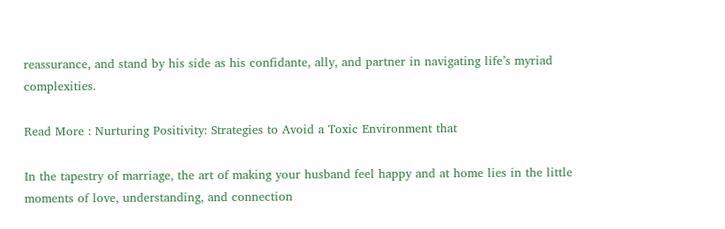reassurance, and stand by his side as his confidante, ally, and partner in navigating life’s myriad complexities.

Read More : Nurturing Positivity: Strategies to Avoid a Toxic Environment that

In the tapestry of marriage, the art of making your husband feel happy and at home lies in the little moments of love, understanding, and connection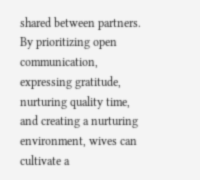shared between partners. By prioritizing open communication, expressing gratitude, nurturing quality time, and creating a nurturing environment, wives can cultivate a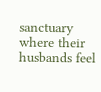sanctuary where their husbands feel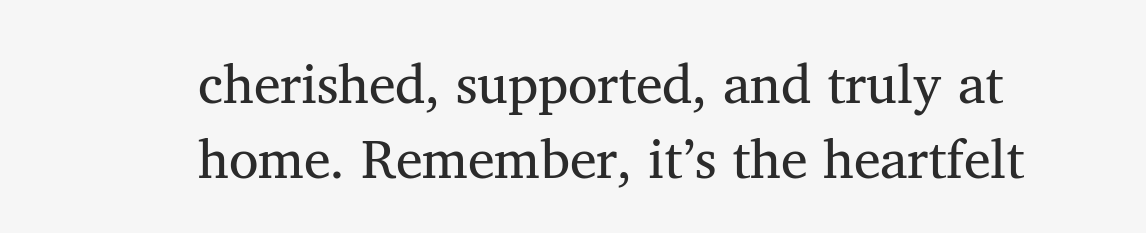cherished, supported, and truly at home. Remember, it’s the heartfelt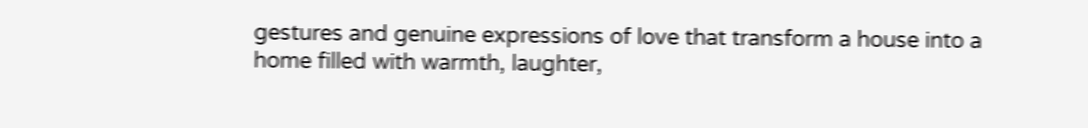gestures and genuine expressions of love that transform a house into a home filled with warmth, laughter,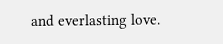and everlasting love.